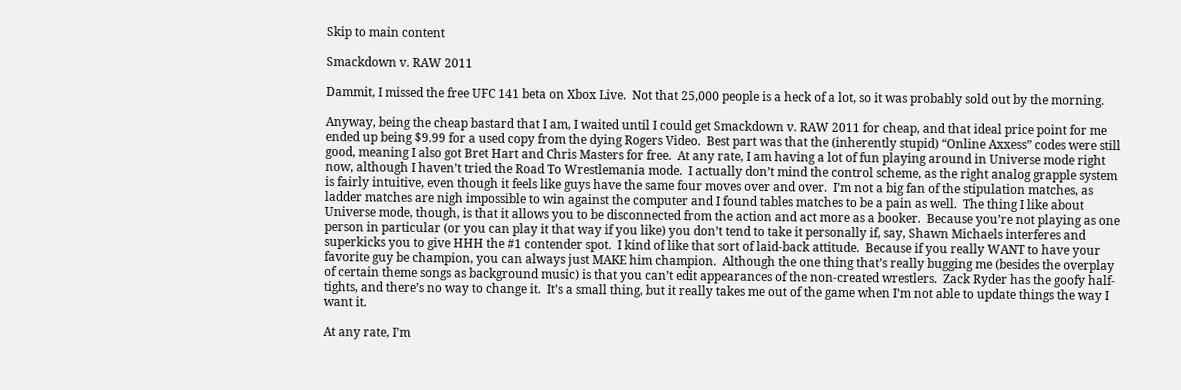Skip to main content

Smackdown v. RAW 2011

Dammit, I missed the free UFC 141 beta on Xbox Live.  Not that 25,000 people is a heck of a lot, so it was probably sold out by the morning.

Anyway, being the cheap bastard that I am, I waited until I could get Smackdown v. RAW 2011 for cheap, and that ideal price point for me ended up being $9.99 for a used copy from the dying Rogers Video.  Best part was that the (inherently stupid) “Online Axxess” codes were still good, meaning I also got Bret Hart and Chris Masters for free.  At any rate, I am having a lot of fun playing around in Universe mode right now, although I haven’t tried the Road To Wrestlemania mode.  I actually don’t mind the control scheme, as the right analog grapple system is fairly intuitive, even though it feels like guys have the same four moves over and over.  I’m not a big fan of the stipulation matches, as ladder matches are nigh impossible to win against the computer and I found tables matches to be a pain as well.  The thing I like about Universe mode, though, is that it allows you to be disconnected from the action and act more as a booker.  Because you’re not playing as one person in particular (or you can play it that way if you like) you don’t tend to take it personally if, say, Shawn Michaels interferes and superkicks you to give HHH the #1 contender spot.  I kind of like that sort of laid-back attitude.  Because if you really WANT to have your favorite guy be champion, you can always just MAKE him champion.  Although the one thing that’s really bugging me (besides the overplay of certain theme songs as background music) is that you can’t edit appearances of the non-created wrestlers.  Zack Ryder has the goofy half-tights, and there’s no way to change it.  It’s a small thing, but it really takes me out of the game when I’m not able to update things the way I want it.

At any rate, I’m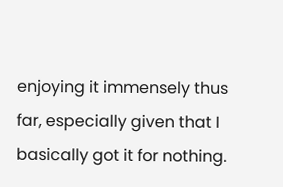enjoying it immensely thus far, especially given that I basically got it for nothing.